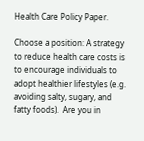Health Care Policy Paper.

Choose a position: A strategy to reduce health care costs is to encourage individuals to adopt healthier lifestyles (e.g. avoiding salty, sugary, and fatty foods).  Are you in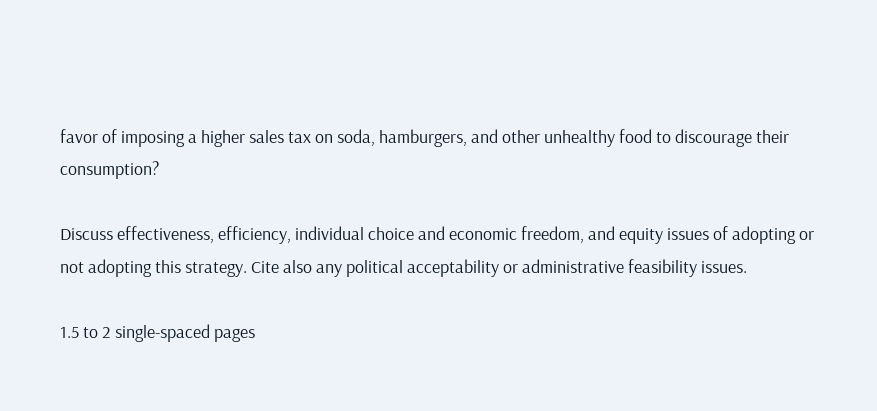favor of imposing a higher sales tax on soda, hamburgers, and other unhealthy food to discourage their consumption?

Discuss effectiveness, efficiency, individual choice and economic freedom, and equity issues of adopting or not adopting this strategy. Cite also any political acceptability or administrative feasibility issues.

1.5 to 2 single-spaced pages